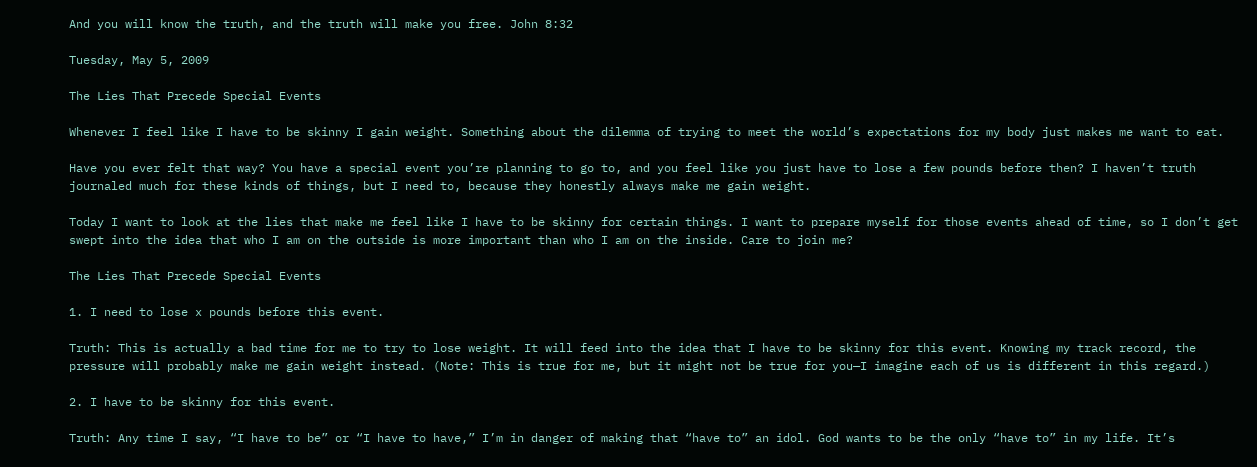And you will know the truth, and the truth will make you free. John 8:32

Tuesday, May 5, 2009

The Lies That Precede Special Events

Whenever I feel like I have to be skinny I gain weight. Something about the dilemma of trying to meet the world’s expectations for my body just makes me want to eat.

Have you ever felt that way? You have a special event you’re planning to go to, and you feel like you just have to lose a few pounds before then? I haven’t truth journaled much for these kinds of things, but I need to, because they honestly always make me gain weight.

Today I want to look at the lies that make me feel like I have to be skinny for certain things. I want to prepare myself for those events ahead of time, so I don’t get swept into the idea that who I am on the outside is more important than who I am on the inside. Care to join me?

The Lies That Precede Special Events

1. I need to lose x pounds before this event.

Truth: This is actually a bad time for me to try to lose weight. It will feed into the idea that I have to be skinny for this event. Knowing my track record, the pressure will probably make me gain weight instead. (Note: This is true for me, but it might not be true for you—I imagine each of us is different in this regard.)

2. I have to be skinny for this event.

Truth: Any time I say, “I have to be” or “I have to have,” I’m in danger of making that “have to” an idol. God wants to be the only “have to” in my life. It’s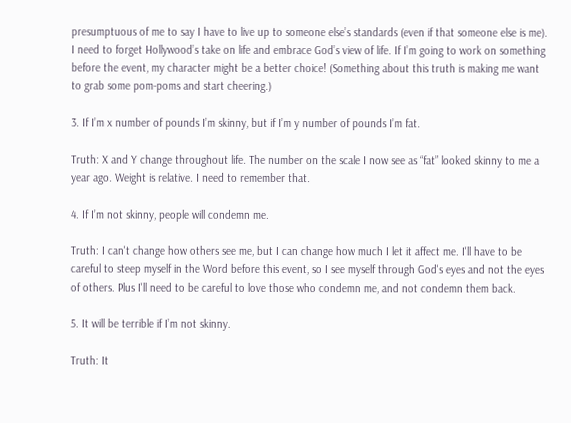presumptuous of me to say I have to live up to someone else’s standards (even if that someone else is me). I need to forget Hollywood’s take on life and embrace God’s view of life. If I’m going to work on something before the event, my character might be a better choice! (Something about this truth is making me want to grab some pom-poms and start cheering.)

3. If I’m x number of pounds I’m skinny, but if I’m y number of pounds I’m fat.

Truth: X and Y change throughout life. The number on the scale I now see as “fat” looked skinny to me a year ago. Weight is relative. I need to remember that.

4. If I’m not skinny, people will condemn me.

Truth: I can't change how others see me, but I can change how much I let it affect me. I'll have to be careful to steep myself in the Word before this event, so I see myself through God's eyes and not the eyes of others. Plus I'll need to be careful to love those who condemn me, and not condemn them back.

5. It will be terrible if I’m not skinny.

Truth: It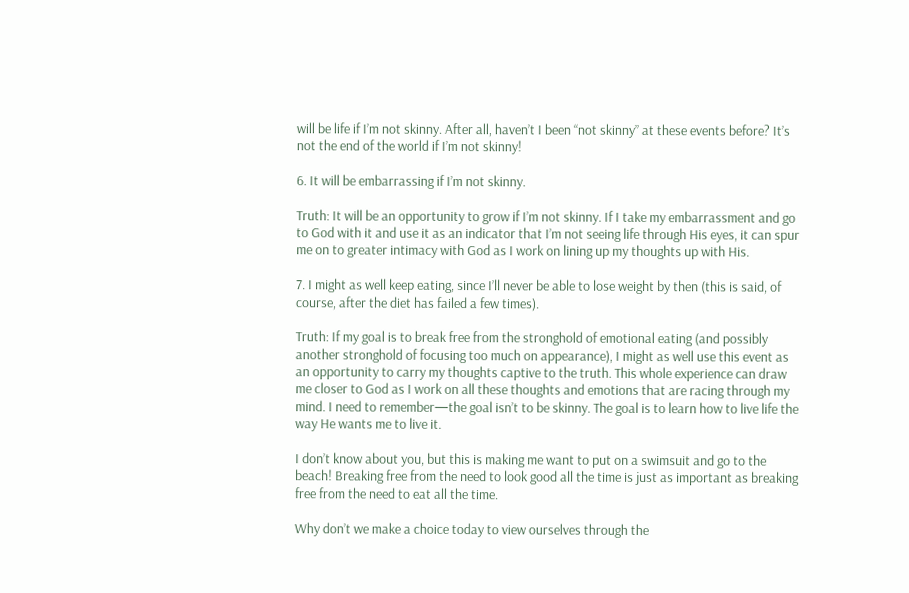will be life if I’m not skinny. After all, haven’t I been “not skinny” at these events before? It’s not the end of the world if I’m not skinny!

6. It will be embarrassing if I’m not skinny.

Truth: It will be an opportunity to grow if I’m not skinny. If I take my embarrassment and go to God with it and use it as an indicator that I’m not seeing life through His eyes, it can spur me on to greater intimacy with God as I work on lining up my thoughts up with His.

7. I might as well keep eating, since I’ll never be able to lose weight by then (this is said, of course, after the diet has failed a few times).

Truth: If my goal is to break free from the stronghold of emotional eating (and possibly another stronghold of focusing too much on appearance), I might as well use this event as an opportunity to carry my thoughts captive to the truth. This whole experience can draw me closer to God as I work on all these thoughts and emotions that are racing through my mind. I need to remember—the goal isn’t to be skinny. The goal is to learn how to live life the way He wants me to live it.

I don’t know about you, but this is making me want to put on a swimsuit and go to the beach! Breaking free from the need to look good all the time is just as important as breaking free from the need to eat all the time.

Why don’t we make a choice today to view ourselves through the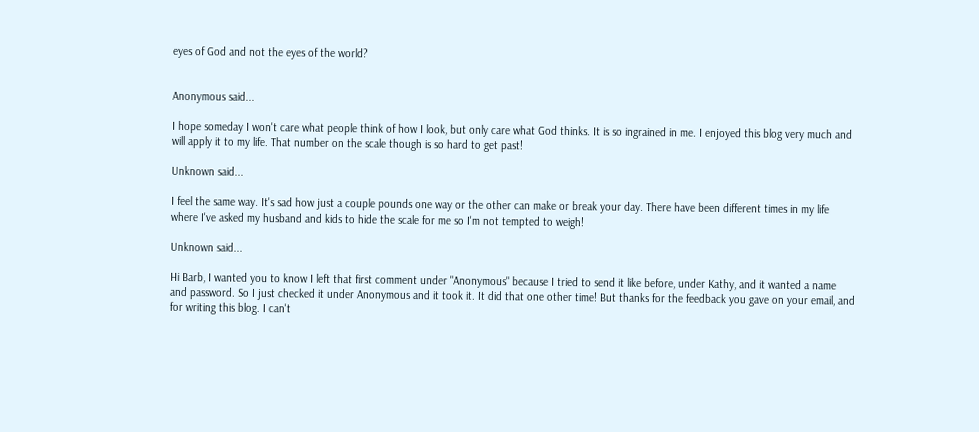eyes of God and not the eyes of the world?


Anonymous said...

I hope someday I won't care what people think of how I look, but only care what God thinks. It is so ingrained in me. I enjoyed this blog very much and will apply it to my life. That number on the scale though is so hard to get past!

Unknown said...

I feel the same way. It's sad how just a couple pounds one way or the other can make or break your day. There have been different times in my life where I've asked my husband and kids to hide the scale for me so I'm not tempted to weigh!

Unknown said...

Hi Barb, I wanted you to know I left that first comment under "Anonymous" because I tried to send it like before, under Kathy, and it wanted a name and password. So I just checked it under Anonymous and it took it. It did that one other time! But thanks for the feedback you gave on your email, and for writing this blog. I can't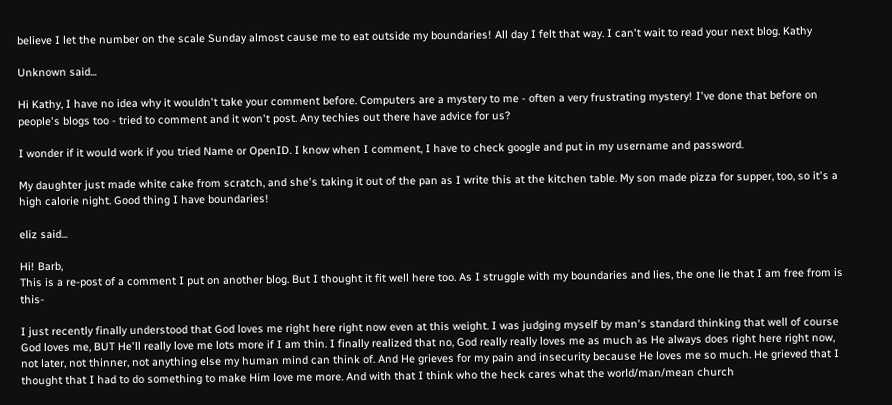believe I let the number on the scale Sunday almost cause me to eat outside my boundaries! All day I felt that way. I can't wait to read your next blog. Kathy

Unknown said...

Hi Kathy, I have no idea why it wouldn't take your comment before. Computers are a mystery to me - often a very frustrating mystery! I've done that before on people's blogs too - tried to comment and it won't post. Any techies out there have advice for us?

I wonder if it would work if you tried Name or OpenID. I know when I comment, I have to check google and put in my username and password.

My daughter just made white cake from scratch, and she's taking it out of the pan as I write this at the kitchen table. My son made pizza for supper, too, so it's a high calorie night. Good thing I have boundaries!

eliz said...

Hi! Barb,
This is a re-post of a comment I put on another blog. But I thought it fit well here too. As I struggle with my boundaries and lies, the one lie that I am free from is this-

I just recently finally understood that God loves me right here right now even at this weight. I was judging myself by man's standard thinking that well of course God loves me, BUT He'll really love me lots more if I am thin. I finally realized that no, God really really loves me as much as He always does right here right now, not later, not thinner, not anything else my human mind can think of. And He grieves for my pain and insecurity because He loves me so much. He grieved that I thought that I had to do something to make Him love me more. And with that I think who the heck cares what the world/man/mean church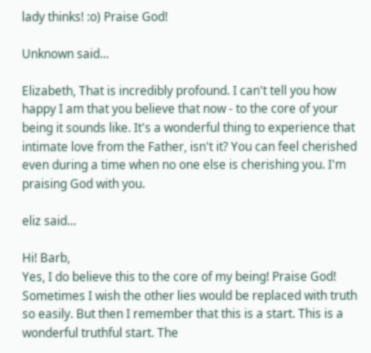lady thinks! :o) Praise God!

Unknown said...

Elizabeth, That is incredibly profound. I can't tell you how happy I am that you believe that now - to the core of your being it sounds like. It's a wonderful thing to experience that intimate love from the Father, isn't it? You can feel cherished even during a time when no one else is cherishing you. I'm praising God with you.

eliz said...

Hi! Barb,
Yes, I do believe this to the core of my being! Praise God! Sometimes I wish the other lies would be replaced with truth so easily. But then I remember that this is a start. This is a wonderful truthful start. The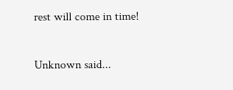rest will come in time!

Unknown said...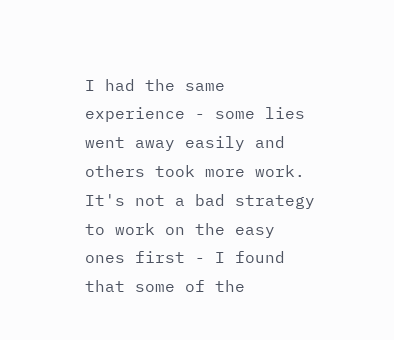I had the same experience - some lies went away easily and others took more work. It's not a bad strategy to work on the easy ones first - I found that some of the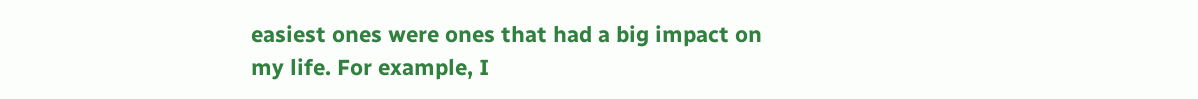easiest ones were ones that had a big impact on my life. For example, I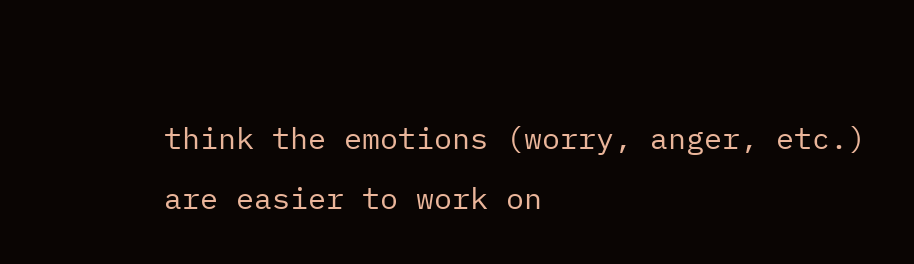think the emotions (worry, anger, etc.) are easier to work on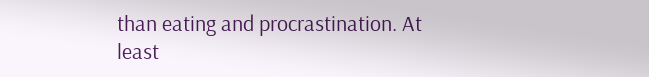than eating and procrastination. At least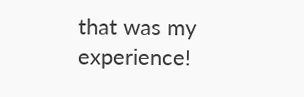that was my experience!